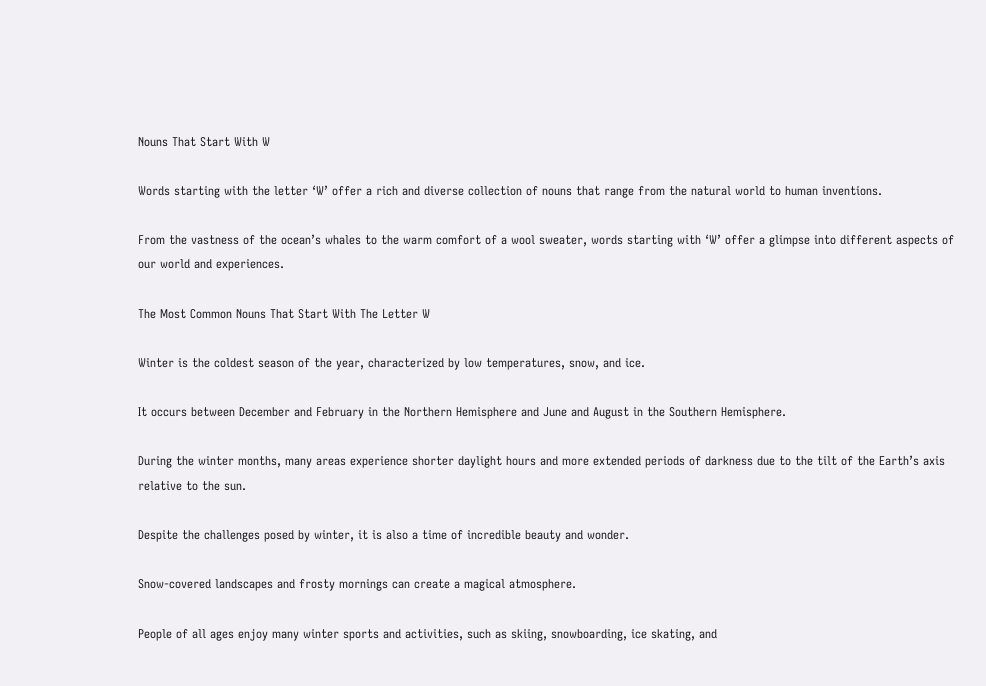Nouns That Start With W

Words starting with the letter ‘W’ offer a rich and diverse collection of nouns that range from the natural world to human inventions.

From the vastness of the ocean’s whales to the warm comfort of a wool sweater, words starting with ‘W’ offer a glimpse into different aspects of our world and experiences.

The Most Common Nouns That Start With The Letter W

Winter is the coldest season of the year, characterized by low temperatures, snow, and ice.

It occurs between December and February in the Northern Hemisphere and June and August in the Southern Hemisphere.

During the winter months, many areas experience shorter daylight hours and more extended periods of darkness due to the tilt of the Earth’s axis relative to the sun.

Despite the challenges posed by winter, it is also a time of incredible beauty and wonder.

Snow-covered landscapes and frosty mornings can create a magical atmosphere.

People of all ages enjoy many winter sports and activities, such as skiing, snowboarding, ice skating, and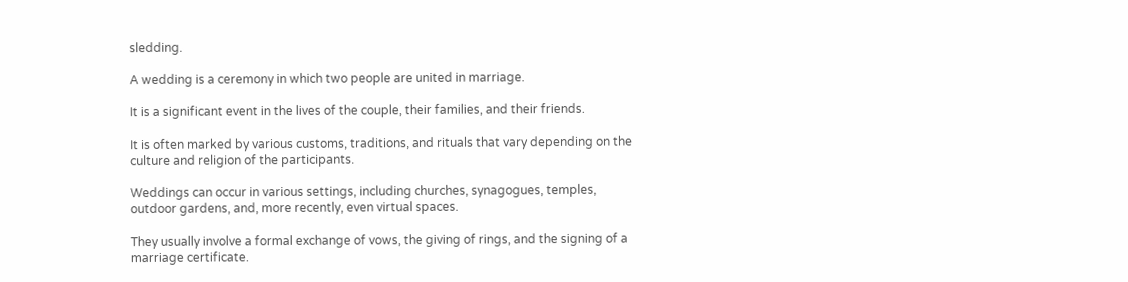sledding.

A wedding is a ceremony in which two people are united in marriage.

It is a significant event in the lives of the couple, their families, and their friends.

It is often marked by various customs, traditions, and rituals that vary depending on the culture and religion of the participants.

Weddings can occur in various settings, including churches, synagogues, temples, outdoor gardens, and, more recently, even virtual spaces.

They usually involve a formal exchange of vows, the giving of rings, and the signing of a marriage certificate.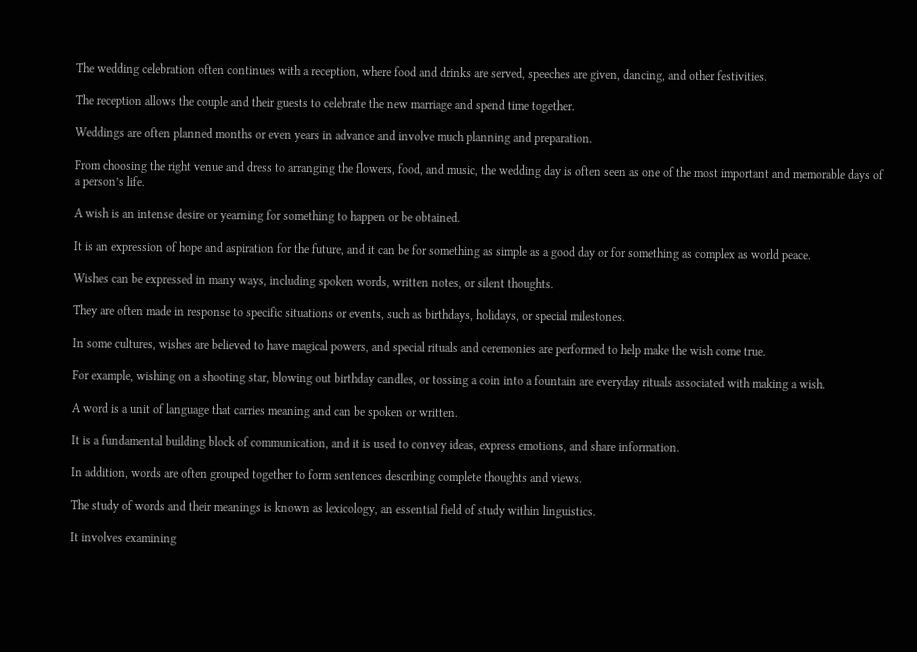The wedding celebration often continues with a reception, where food and drinks are served, speeches are given, dancing, and other festivities.

The reception allows the couple and their guests to celebrate the new marriage and spend time together.

Weddings are often planned months or even years in advance and involve much planning and preparation.

From choosing the right venue and dress to arranging the flowers, food, and music, the wedding day is often seen as one of the most important and memorable days of a person’s life.

A wish is an intense desire or yearning for something to happen or be obtained.

It is an expression of hope and aspiration for the future, and it can be for something as simple as a good day or for something as complex as world peace.

Wishes can be expressed in many ways, including spoken words, written notes, or silent thoughts.

They are often made in response to specific situations or events, such as birthdays, holidays, or special milestones.

In some cultures, wishes are believed to have magical powers, and special rituals and ceremonies are performed to help make the wish come true.

For example, wishing on a shooting star, blowing out birthday candles, or tossing a coin into a fountain are everyday rituals associated with making a wish.

A word is a unit of language that carries meaning and can be spoken or written.

It is a fundamental building block of communication, and it is used to convey ideas, express emotions, and share information.

In addition, words are often grouped together to form sentences describing complete thoughts and views.

The study of words and their meanings is known as lexicology, an essential field of study within linguistics.

It involves examining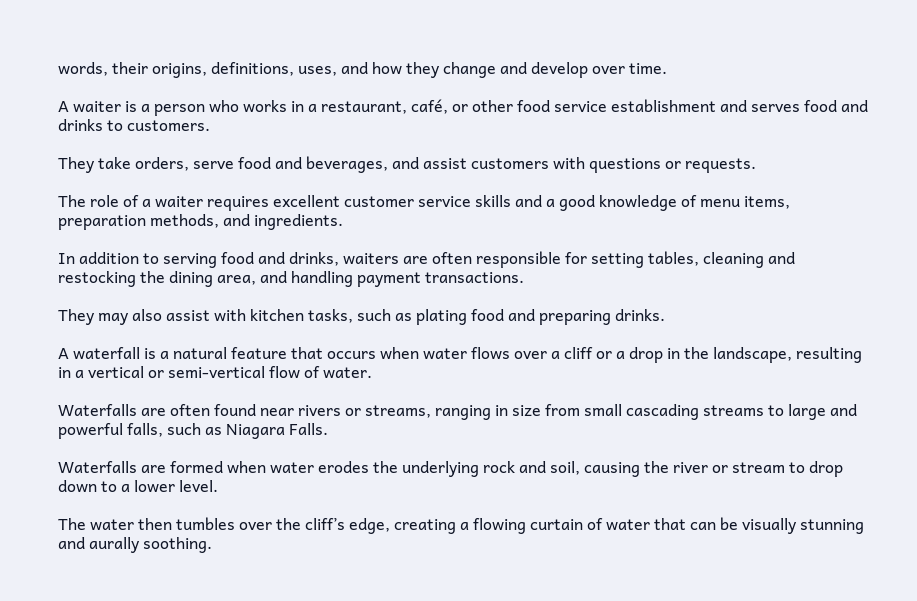words, their origins, definitions, uses, and how they change and develop over time.

A waiter is a person who works in a restaurant, café, or other food service establishment and serves food and drinks to customers.

They take orders, serve food and beverages, and assist customers with questions or requests.

The role of a waiter requires excellent customer service skills and a good knowledge of menu items, preparation methods, and ingredients.

In addition to serving food and drinks, waiters are often responsible for setting tables, cleaning and restocking the dining area, and handling payment transactions.

They may also assist with kitchen tasks, such as plating food and preparing drinks.

A waterfall is a natural feature that occurs when water flows over a cliff or a drop in the landscape, resulting in a vertical or semi-vertical flow of water.

Waterfalls are often found near rivers or streams, ranging in size from small cascading streams to large and powerful falls, such as Niagara Falls.

Waterfalls are formed when water erodes the underlying rock and soil, causing the river or stream to drop down to a lower level.

The water then tumbles over the cliff’s edge, creating a flowing curtain of water that can be visually stunning and aurally soothing.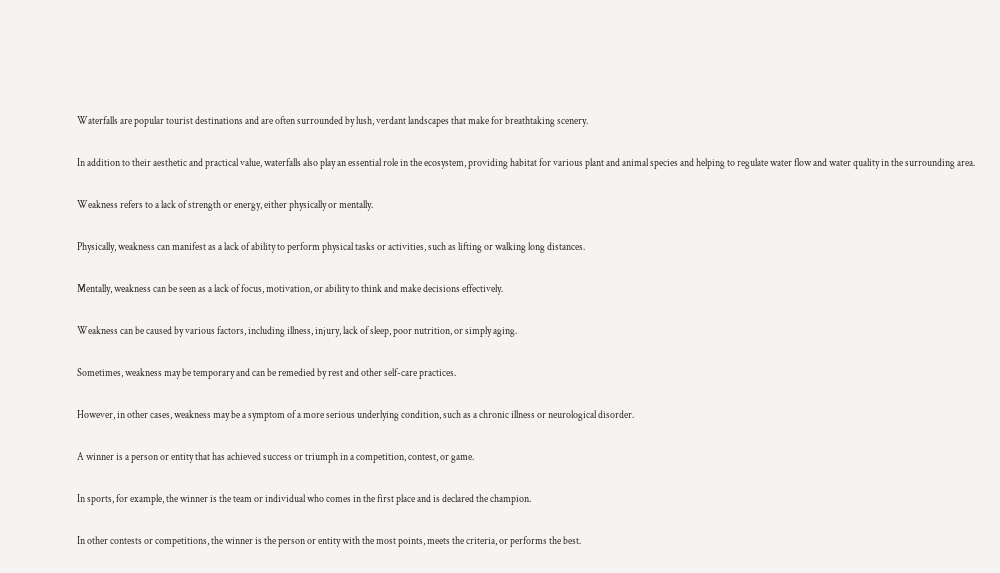Waterfalls are popular tourist destinations and are often surrounded by lush, verdant landscapes that make for breathtaking scenery.

In addition to their aesthetic and practical value, waterfalls also play an essential role in the ecosystem, providing habitat for various plant and animal species and helping to regulate water flow and water quality in the surrounding area.

Weakness refers to a lack of strength or energy, either physically or mentally.

Physically, weakness can manifest as a lack of ability to perform physical tasks or activities, such as lifting or walking long distances.

Mentally, weakness can be seen as a lack of focus, motivation, or ability to think and make decisions effectively.

Weakness can be caused by various factors, including illness, injury, lack of sleep, poor nutrition, or simply aging.

Sometimes, weakness may be temporary and can be remedied by rest and other self-care practices.

However, in other cases, weakness may be a symptom of a more serious underlying condition, such as a chronic illness or neurological disorder.

A winner is a person or entity that has achieved success or triumph in a competition, contest, or game.

In sports, for example, the winner is the team or individual who comes in the first place and is declared the champion.

In other contests or competitions, the winner is the person or entity with the most points, meets the criteria, or performs the best.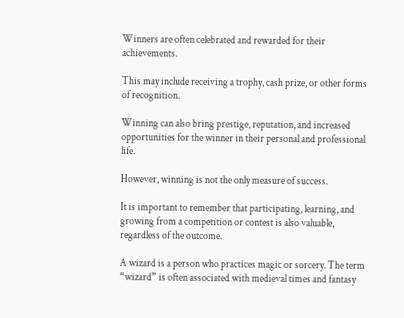Winners are often celebrated and rewarded for their achievements.

This may include receiving a trophy, cash prize, or other forms of recognition.

Winning can also bring prestige, reputation, and increased opportunities for the winner in their personal and professional life.

However, winning is not the only measure of success.

It is important to remember that participating, learning, and growing from a competition or contest is also valuable, regardless of the outcome.

A wizard is a person who practices magic or sorcery. The term “wizard” is often associated with medieval times and fantasy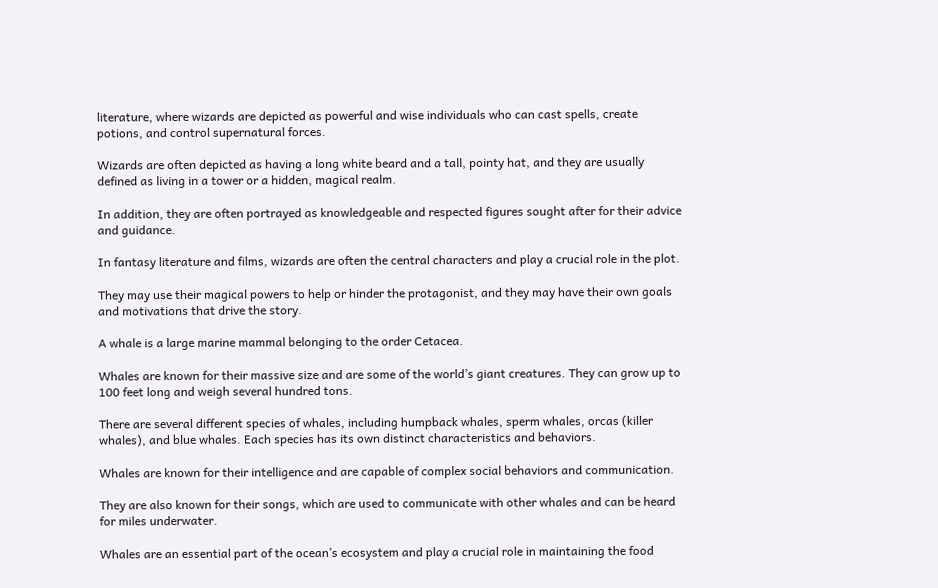literature, where wizards are depicted as powerful and wise individuals who can cast spells, create potions, and control supernatural forces.

Wizards are often depicted as having a long white beard and a tall, pointy hat, and they are usually defined as living in a tower or a hidden, magical realm.

In addition, they are often portrayed as knowledgeable and respected figures sought after for their advice and guidance.

In fantasy literature and films, wizards are often the central characters and play a crucial role in the plot.

They may use their magical powers to help or hinder the protagonist, and they may have their own goals and motivations that drive the story.

A whale is a large marine mammal belonging to the order Cetacea.

Whales are known for their massive size and are some of the world’s giant creatures. They can grow up to 100 feet long and weigh several hundred tons.

There are several different species of whales, including humpback whales, sperm whales, orcas (killer whales), and blue whales. Each species has its own distinct characteristics and behaviors.

Whales are known for their intelligence and are capable of complex social behaviors and communication.

They are also known for their songs, which are used to communicate with other whales and can be heard for miles underwater.

Whales are an essential part of the ocean’s ecosystem and play a crucial role in maintaining the food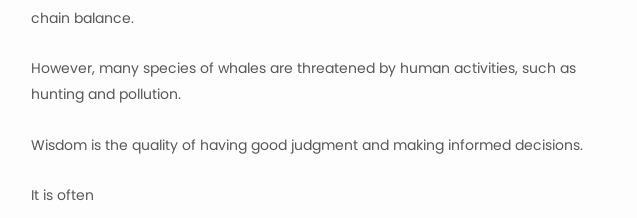chain balance.

However, many species of whales are threatened by human activities, such as hunting and pollution.

Wisdom is the quality of having good judgment and making informed decisions.

It is often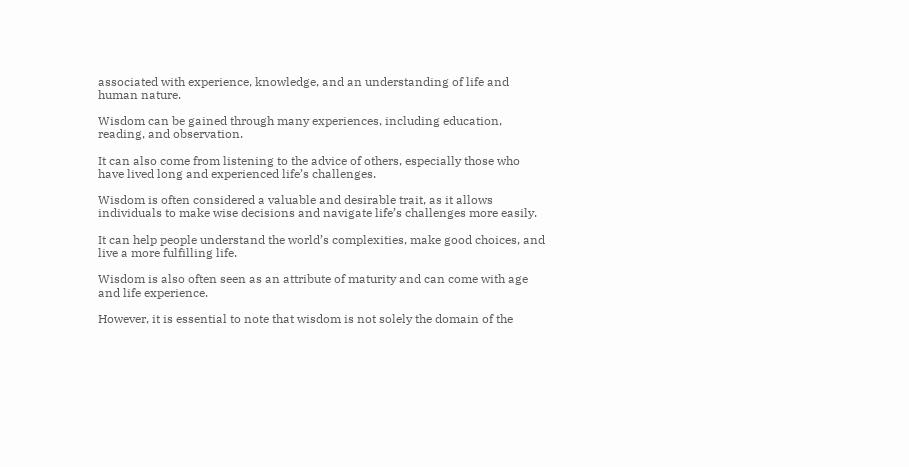associated with experience, knowledge, and an understanding of life and human nature.

Wisdom can be gained through many experiences, including education, reading, and observation.

It can also come from listening to the advice of others, especially those who have lived long and experienced life’s challenges.

Wisdom is often considered a valuable and desirable trait, as it allows individuals to make wise decisions and navigate life’s challenges more easily.

It can help people understand the world’s complexities, make good choices, and live a more fulfilling life.

Wisdom is also often seen as an attribute of maturity and can come with age and life experience.

However, it is essential to note that wisdom is not solely the domain of the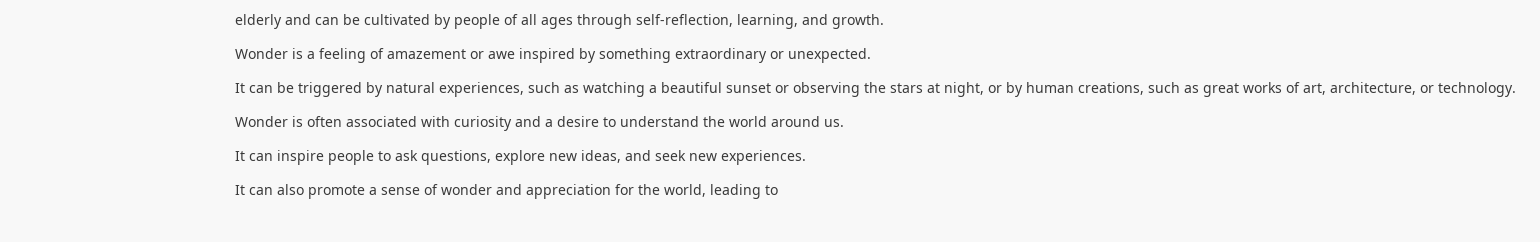elderly and can be cultivated by people of all ages through self-reflection, learning, and growth.

Wonder is a feeling of amazement or awe inspired by something extraordinary or unexpected.

It can be triggered by natural experiences, such as watching a beautiful sunset or observing the stars at night, or by human creations, such as great works of art, architecture, or technology.

Wonder is often associated with curiosity and a desire to understand the world around us.

It can inspire people to ask questions, explore new ideas, and seek new experiences.

It can also promote a sense of wonder and appreciation for the world, leading to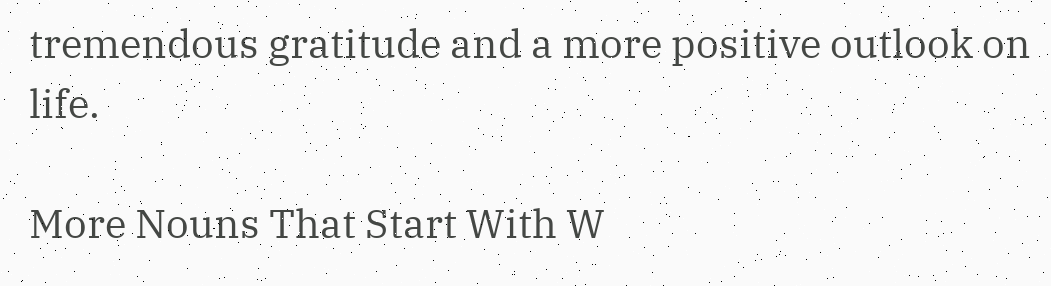tremendous gratitude and a more positive outlook on life.

More Nouns That Start With W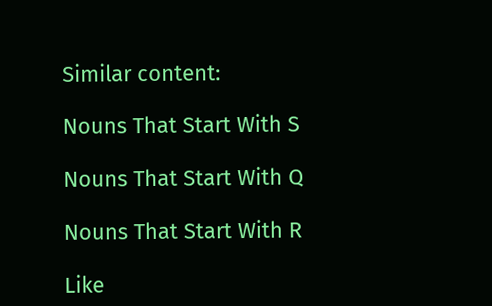Similar content:

Nouns That Start With S

Nouns That Start With Q

Nouns That Start With R

Like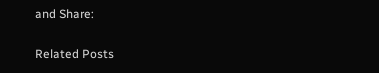and Share:

Related Posts